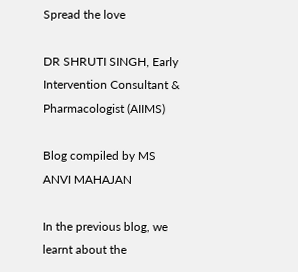Spread the love

DR SHRUTI SINGH, Early Intervention Consultant & Pharmacologist (AIIMS)

Blog compiled by MS ANVI MAHAJAN

In the previous blog, we learnt about the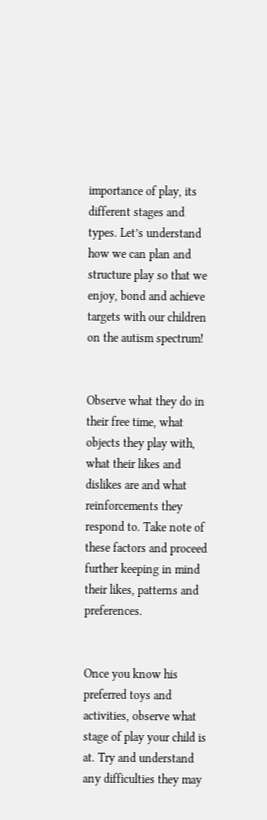importance of play, its different stages and types. Let’s understand how we can plan and structure play so that we enjoy, bond and achieve targets with our children on the autism spectrum!


Observe what they do in their free time, what objects they play with, what their likes and dislikes are and what reinforcements they respond to. Take note of these factors and proceed further keeping in mind their likes, patterns and preferences.


Once you know his preferred toys and activities, observe what stage of play your child is at. Try and understand any difficulties they may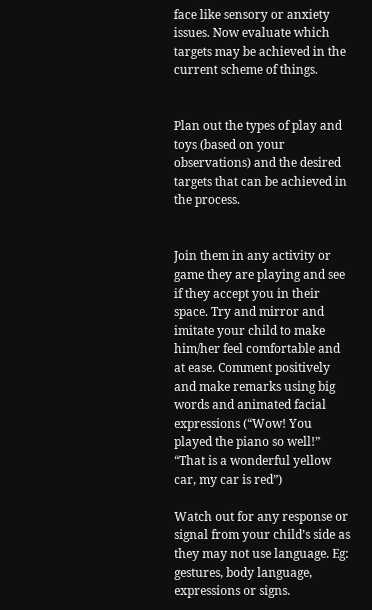face like sensory or anxiety issues. Now evaluate which targets may be achieved in the current scheme of things.


Plan out the types of play and toys (based on your observations) and the desired targets that can be achieved in the process.


Join them in any activity or game they are playing and see if they accept you in their space. Try and mirror and imitate your child to make him/her feel comfortable and at ease. Comment positively and make remarks using big words and animated facial expressions (“Wow! You played the piano so well!” “That is a wonderful yellow car, my car is red”)

Watch out for any response or signal from your child’s side as they may not use language. Eg: gestures, body language, expressions or signs.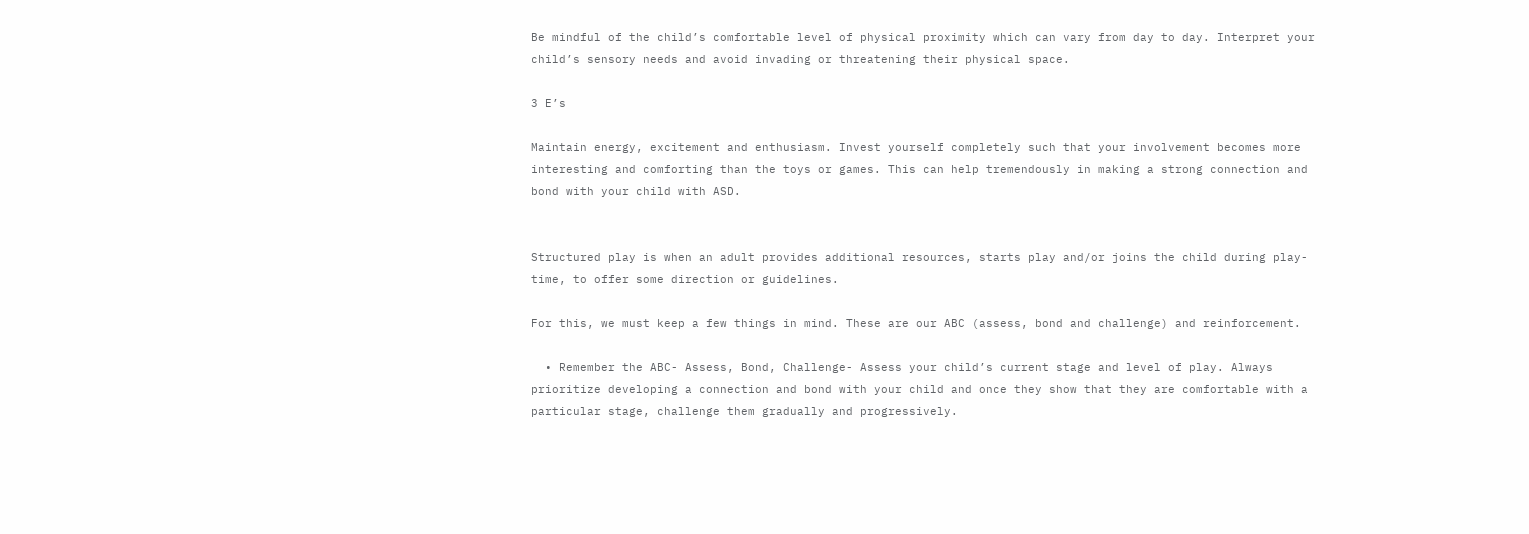Be mindful of the child’s comfortable level of physical proximity which can vary from day to day. Interpret your child’s sensory needs and avoid invading or threatening their physical space.

3 E’s

Maintain energy, excitement and enthusiasm. Invest yourself completely such that your involvement becomes more interesting and comforting than the toys or games. This can help tremendously in making a strong connection and bond with your child with ASD.


Structured play is when an adult provides additional resources, starts play and/or joins the child during play-time, to offer some direction or guidelines.

For this, we must keep a few things in mind. These are our ABC (assess, bond and challenge) and reinforcement.

  • Remember the ABC- Assess, Bond, Challenge- Assess your child’s current stage and level of play. Always prioritize developing a connection and bond with your child and once they show that they are comfortable with a particular stage, challenge them gradually and progressively.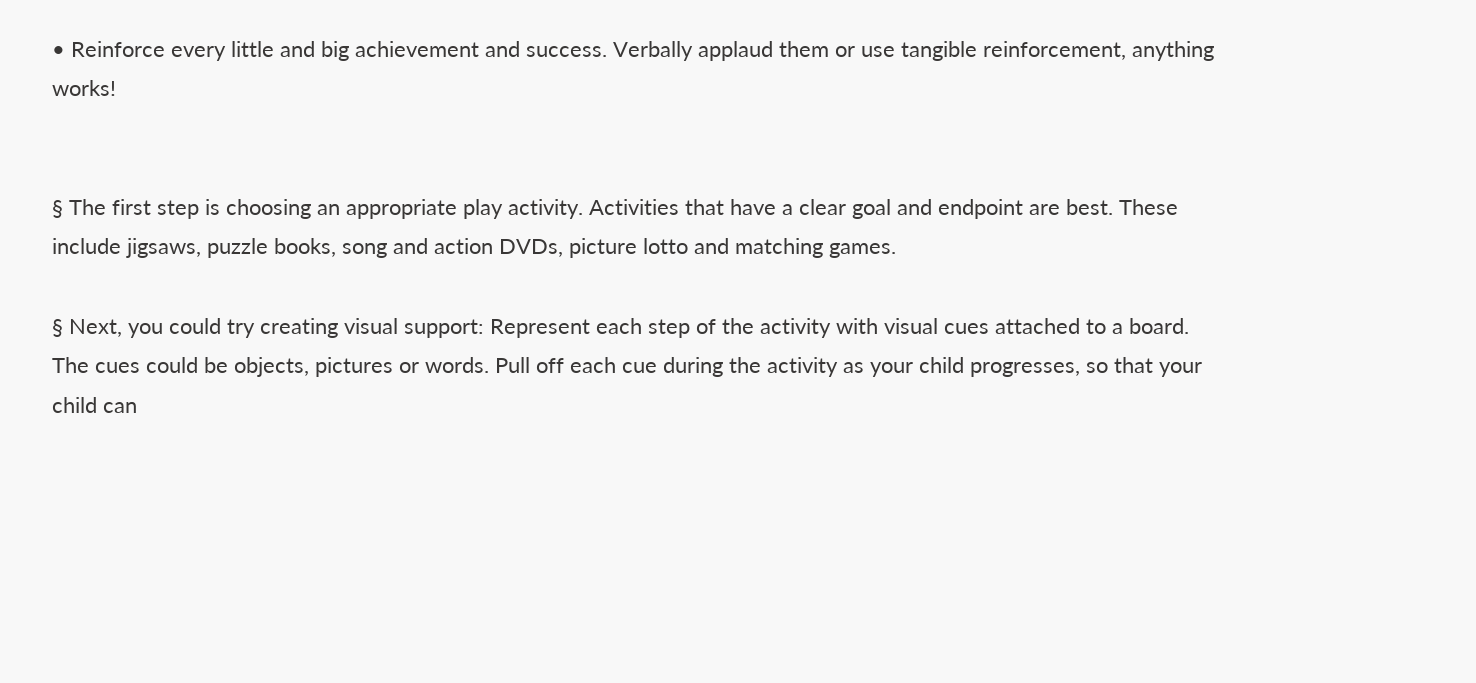• Reinforce every little and big achievement and success. Verbally applaud them or use tangible reinforcement, anything works!


§ The first step is choosing an appropriate play activity. Activities that have a clear goal and endpoint are best. These include jigsaws, puzzle books, song and action DVDs, picture lotto and matching games.

§ Next, you could try creating visual support: Represent each step of the activity with visual cues attached to a board. The cues could be objects, pictures or words. Pull off each cue during the activity as your child progresses, so that your child can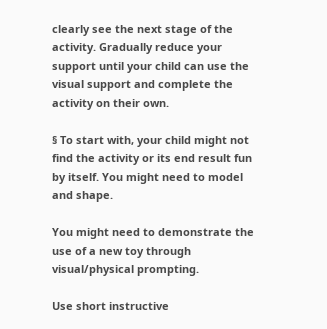clearly see the next stage of the activity. Gradually reduce your support until your child can use the visual support and complete the activity on their own.

§ To start with, your child might not find the activity or its end result fun by itself. You might need to model and shape.

You might need to demonstrate the use of a new toy through visual/physical prompting.

Use short instructive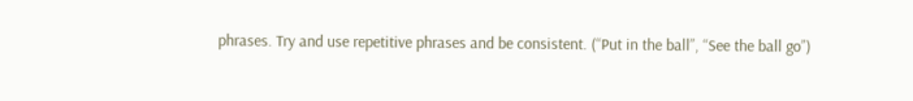phrases. Try and use repetitive phrases and be consistent. (“Put in the ball”, “See the ball go”)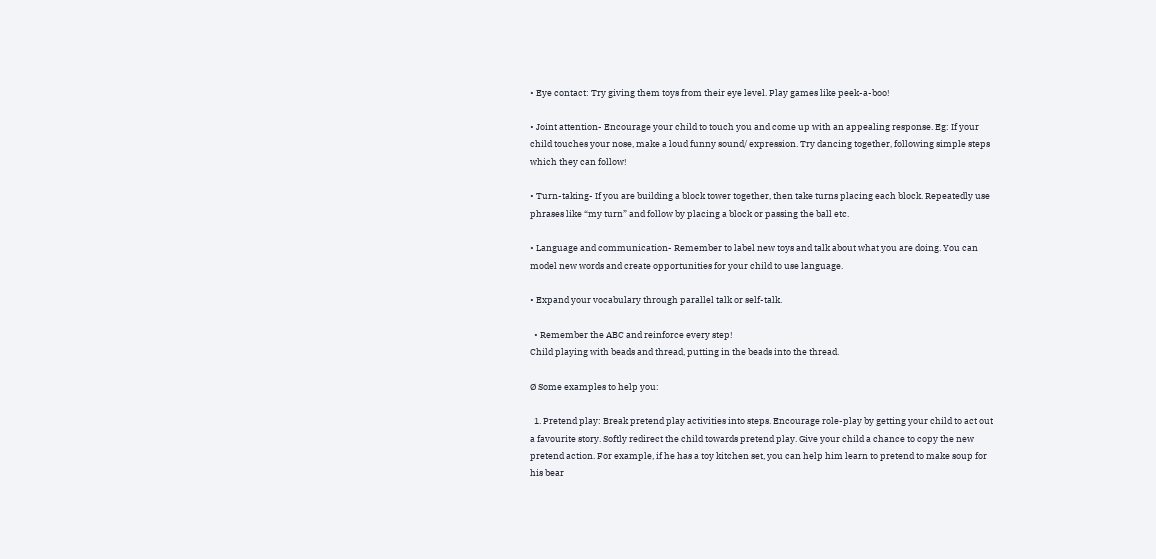• Eye contact: Try giving them toys from their eye level. Play games like peek-a-boo!

• Joint attention- Encourage your child to touch you and come up with an appealing response. Eg: If your child touches your nose, make a loud funny sound/ expression. Try dancing together, following simple steps which they can follow!

• Turn-taking- If you are building a block tower together, then take turns placing each block. Repeatedly use phrases like “my turn” and follow by placing a block or passing the ball etc.

• Language and communication- Remember to label new toys and talk about what you are doing. You can model new words and create opportunities for your child to use language.

• Expand your vocabulary through parallel talk or self-talk.

  • Remember the ABC and reinforce every step!
Child playing with beads and thread, putting in the beads into the thread.

Ø Some examples to help you:

  1. Pretend play: Break pretend play activities into steps. Encourage role-play by getting your child to act out a favourite story. Softly redirect the child towards pretend play. Give your child a chance to copy the new pretend action. For example, if he has a toy kitchen set, you can help him learn to pretend to make soup for his bear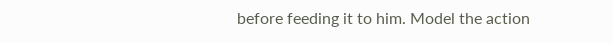before feeding it to him. Model the action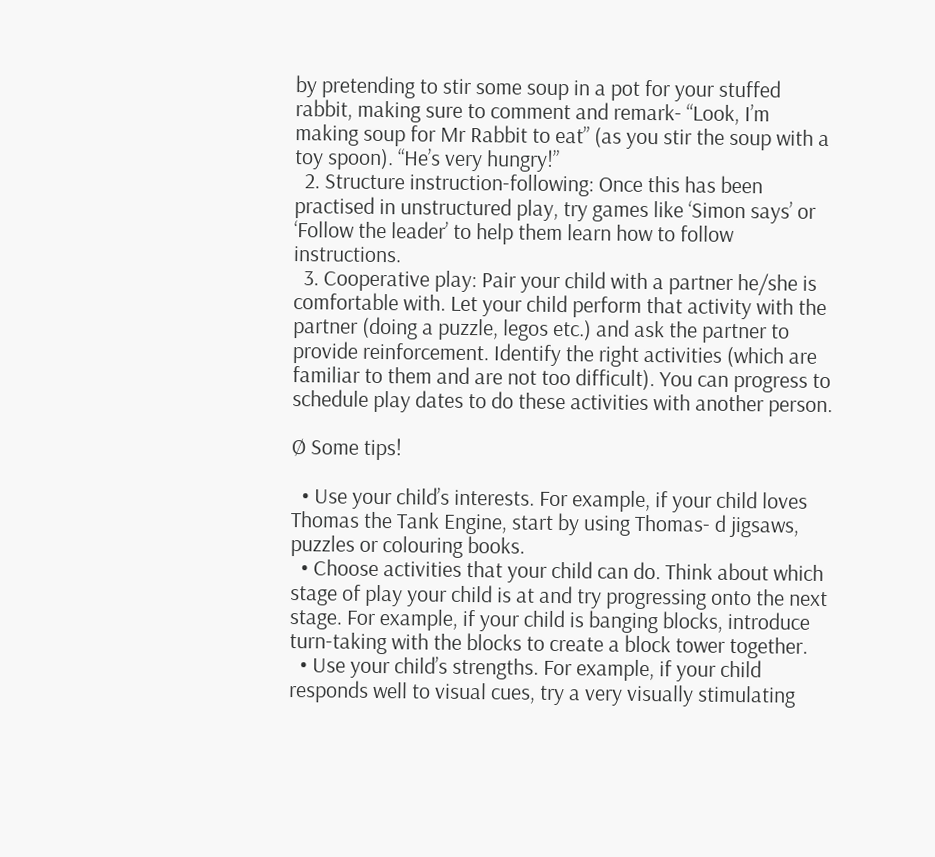by pretending to stir some soup in a pot for your stuffed rabbit, making sure to comment and remark- “Look, I’m making soup for Mr Rabbit to eat” (as you stir the soup with a toy spoon). “He’s very hungry!”
  2. Structure instruction-following: Once this has been practised in unstructured play, try games like ‘Simon says’ or ‘Follow the leader’ to help them learn how to follow instructions.
  3. Cooperative play: Pair your child with a partner he/she is comfortable with. Let your child perform that activity with the partner (doing a puzzle, legos etc.) and ask the partner to provide reinforcement. Identify the right activities (which are familiar to them and are not too difficult). You can progress to schedule play dates to do these activities with another person.

Ø Some tips!

  • Use your child’s interests. For example, if your child loves Thomas the Tank Engine, start by using Thomas- d jigsaws, puzzles or colouring books.
  • Choose activities that your child can do. Think about which stage of play your child is at and try progressing onto the next stage. For example, if your child is banging blocks, introduce turn-taking with the blocks to create a block tower together.
  • Use your child’s strengths. For example, if your child responds well to visual cues, try a very visually stimulating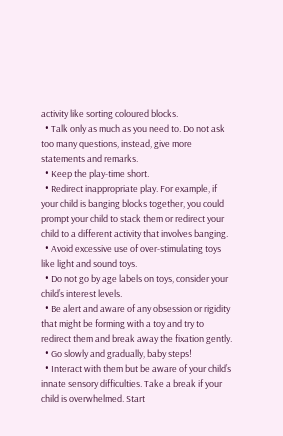activity like sorting coloured blocks.
  • Talk only as much as you need to. Do not ask too many questions, instead, give more statements and remarks.
  • Keep the play-time short.
  • Redirect inappropriate play. For example, if your child is banging blocks together, you could prompt your child to stack them or redirect your child to a different activity that involves banging.
  • Avoid excessive use of over-stimulating toys like light and sound toys.
  • Do not go by age labels on toys, consider your child’s interest levels.
  • Be alert and aware of any obsession or rigidity that might be forming with a toy and try to redirect them and break away the fixation gently.
  • Go slowly and gradually, baby steps!
  • Interact with them but be aware of your child’s innate sensory difficulties. Take a break if your child is overwhelmed. Start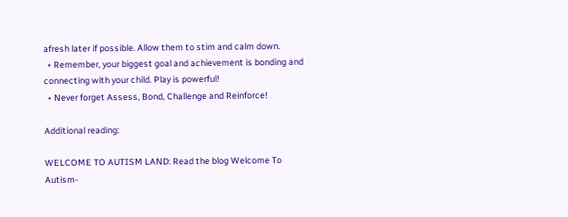afresh later if possible. Allow them to stim and calm down.
  • Remember, your biggest goal and achievement is bonding and connecting with your child. Play is powerful!
  • Never forget Assess, Bond, Challenge and Reinforce!

Additional reading:

WELCOME TO AUTISM LAND: Read the blog Welcome To Autism-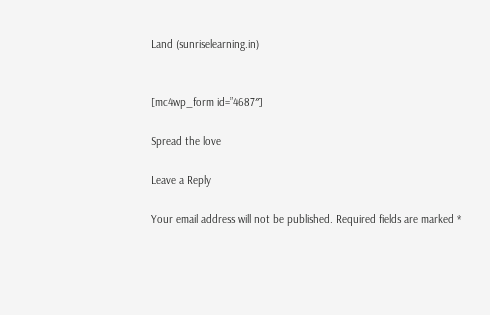Land (sunriselearning.in)


[mc4wp_form id=”4687″]

Spread the love

Leave a Reply

Your email address will not be published. Required fields are marked *